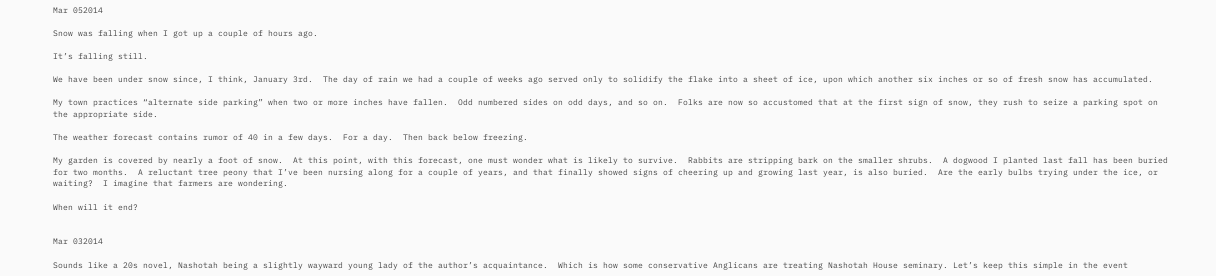Mar 052014

Snow was falling when I got up a couple of hours ago.

It’s falling still.

We have been under snow since, I think, January 3rd.  The day of rain we had a couple of weeks ago served only to solidify the flake into a sheet of ice, upon which another six inches or so of fresh snow has accumulated.

My town practices “alternate side parking” when two or more inches have fallen.  Odd numbered sides on odd days, and so on.  Folks are now so accustomed that at the first sign of snow, they rush to seize a parking spot on the appropriate side.

The weather forecast contains rumor of 40 in a few days.  For a day.  Then back below freezing.

My garden is covered by nearly a foot of snow.  At this point, with this forecast, one must wonder what is likely to survive.  Rabbits are stripping bark on the smaller shrubs.  A dogwood I planted last fall has been buried for two months.  A reluctant tree peony that I’ve been nursing along for a couple of years, and that finally showed signs of cheering up and growing last year, is also buried.  Are the early bulbs trying under the ice, or waiting?  I imagine that farmers are wondering.

When will it end?


Mar 032014

Sounds like a 20s novel, Nashotah being a slightly wayward young lady of the author’s acquaintance.  Which is how some conservative Anglicans are treating Nashotah House seminary. Let’s keep this simple in the event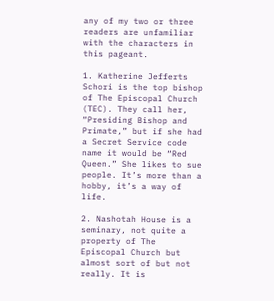any of my two or three readers are unfamiliar with the characters in this pageant.

1. Katherine Jefferts Schori is the top bishop of The Episcopal Church (TEC). They call her, “Presiding Bishop and Primate,” but if she had a Secret Service code name it would be “Red Queen.” She likes to sue people. It’s more than a hobby, it’s a way of life.

2. Nashotah House is a seminary, not quite a property of The Episcopal Church but almost sort of but not really. It is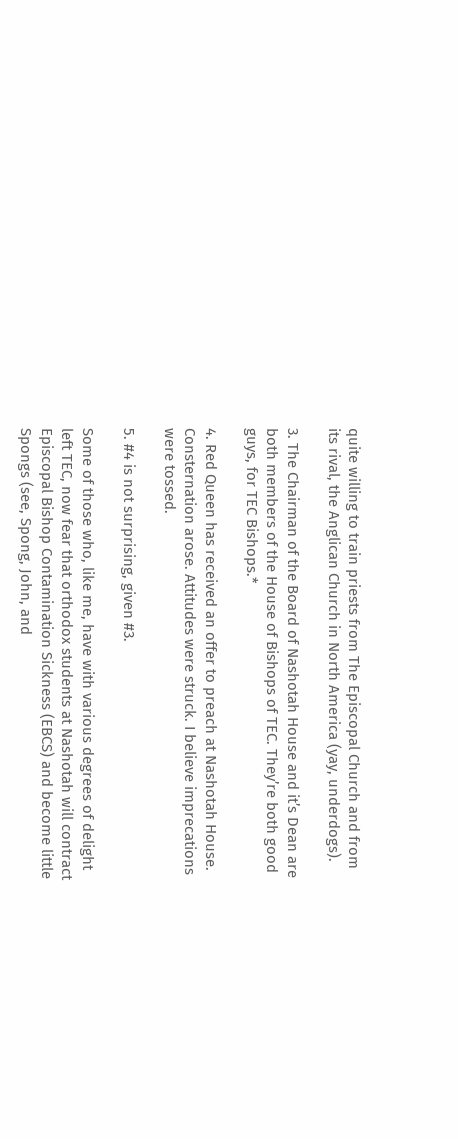quite willing to train priests from The Episcopal Church and from its rival, the Anglican Church in North America (yay, underdogs).

3. The Chairman of the Board of Nashotah House and it’s Dean are both members of the House of Bishops of TEC. They’re both good guys, for TEC Bishops.*

4. Red Queen has received an offer to preach at Nashotah House. Consternation arose. Attitudes were struck. I believe imprecations were tossed.

5. #4 is not surprising, given #3.

Some of those who, like me, have with various degrees of delight left TEC, now fear that orthodox students at Nashotah will contract Episcopal Bishop Contamination Sickness (EBCS) and become little Spongs (see, Spong, John, and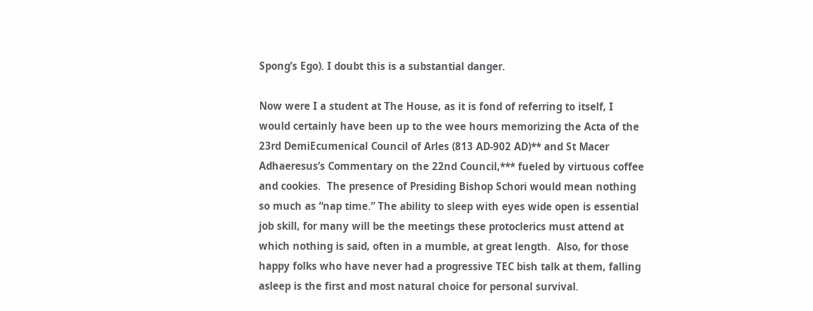Spong’s Ego). I doubt this is a substantial danger.

Now were I a student at The House, as it is fond of referring to itself, I would certainly have been up to the wee hours memorizing the Acta of the 23rd DemiEcumenical Council of Arles (813 AD-902 AD)** and St Macer Adhaeresus’s Commentary on the 22nd Council,*** fueled by virtuous coffee and cookies.  The presence of Presiding Bishop Schori would mean nothing so much as “nap time.” The ability to sleep with eyes wide open is essential job skill, for many will be the meetings these protoclerics must attend at which nothing is said, often in a mumble, at great length.  Also, for those happy folks who have never had a progressive TEC bish talk at them, falling asleep is the first and most natural choice for personal survival.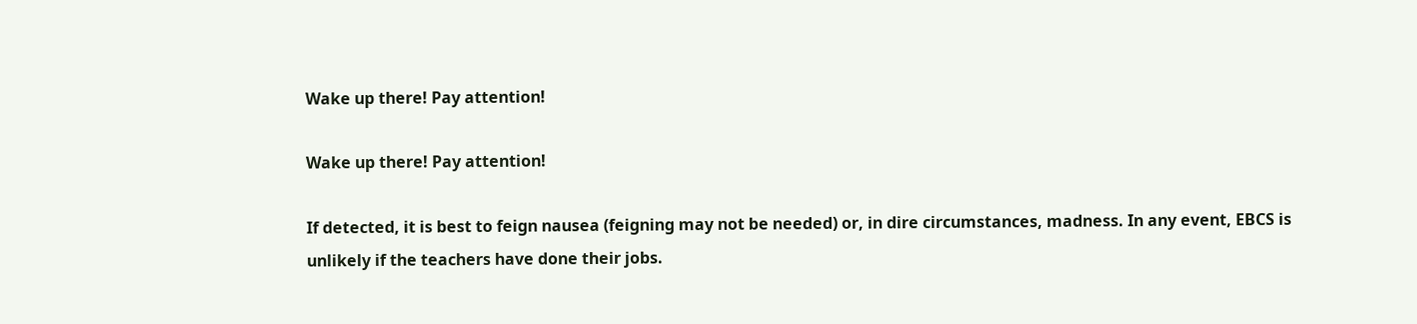Wake up there! Pay attention!

Wake up there! Pay attention!

If detected, it is best to feign nausea (feigning may not be needed) or, in dire circumstances, madness. In any event, EBCS is unlikely if the teachers have done their jobs.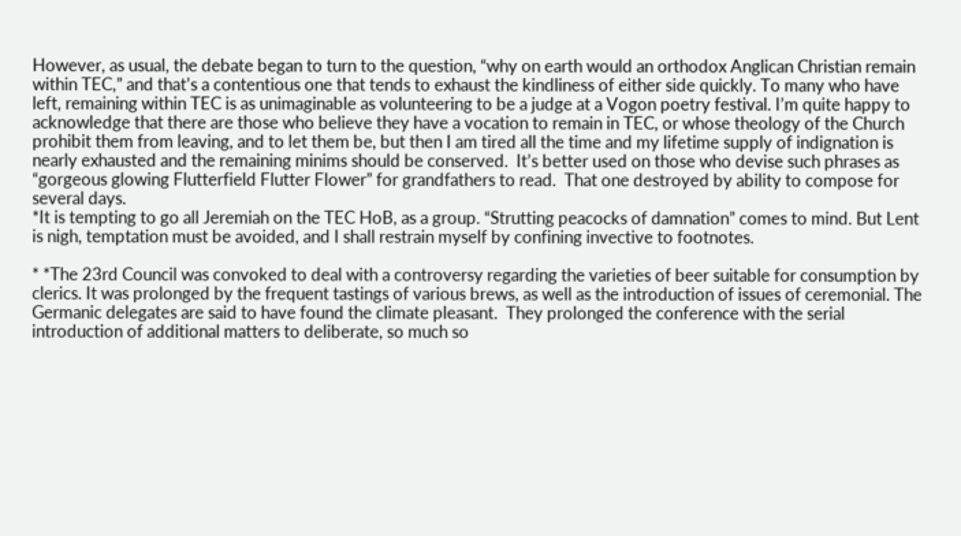However, as usual, the debate began to turn to the question, “why on earth would an orthodox Anglican Christian remain within TEC,” and that’s a contentious one that tends to exhaust the kindliness of either side quickly. To many who have left, remaining within TEC is as unimaginable as volunteering to be a judge at a Vogon poetry festival. I’m quite happy to acknowledge that there are those who believe they have a vocation to remain in TEC, or whose theology of the Church prohibit them from leaving, and to let them be, but then I am tired all the time and my lifetime supply of indignation is nearly exhausted and the remaining minims should be conserved.  It’s better used on those who devise such phrases as “gorgeous glowing Flutterfield Flutter Flower” for grandfathers to read.  That one destroyed by ability to compose for several days.
*It is tempting to go all Jeremiah on the TEC HoB, as a group. “Strutting peacocks of damnation” comes to mind. But Lent is nigh, temptation must be avoided, and I shall restrain myself by confining invective to footnotes.

* *The 23rd Council was convoked to deal with a controversy regarding the varieties of beer suitable for consumption by clerics. It was prolonged by the frequent tastings of various brews, as well as the introduction of issues of ceremonial. The Germanic delegates are said to have found the climate pleasant.  They prolonged the conference with the serial introduction of additional matters to deliberate, so much so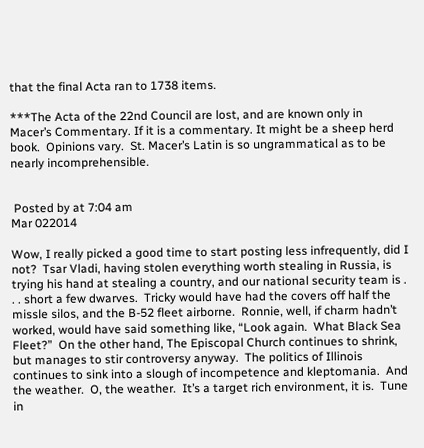that the final Acta ran to 1738 items.

***The Acta of the 22nd Council are lost, and are known only in  Macer’s Commentary. If it is a commentary. It might be a sheep herd book.  Opinions vary.  St. Macer’s Latin is so ungrammatical as to be nearly incomprehensible.


 Posted by at 7:04 am
Mar 022014

Wow, I really picked a good time to start posting less infrequently, did I not?  Tsar Vladi, having stolen everything worth stealing in Russia, is trying his hand at stealing a country, and our national security team is . . . short a few dwarves.  Tricky would have had the covers off half the missle silos, and the B-52 fleet airborne.  Ronnie, well, if charm hadn’t worked, would have said something like, “Look again.  What Black Sea Fleet?”  On the other hand, The Episcopal Church continues to shrink, but manages to stir controversy anyway.  The politics of Illinois continues to sink into a slough of incompetence and kleptomania.  And the weather.  O, the weather.  It’s a target rich environment, it is.  Tune in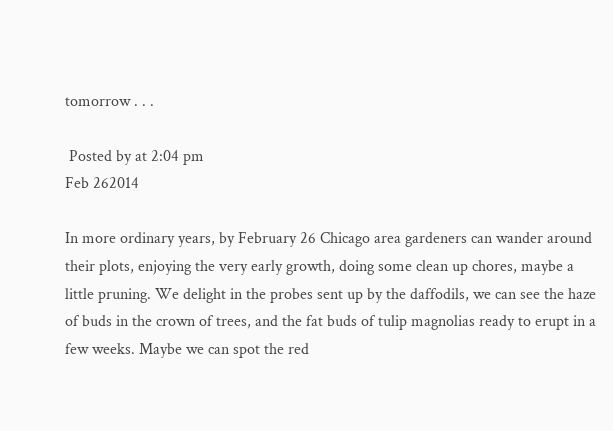tomorrow . . .

 Posted by at 2:04 pm
Feb 262014

In more ordinary years, by February 26 Chicago area gardeners can wander around their plots, enjoying the very early growth, doing some clean up chores, maybe a little pruning. We delight in the probes sent up by the daffodils, we can see the haze of buds in the crown of trees, and the fat buds of tulip magnolias ready to erupt in a few weeks. Maybe we can spot the red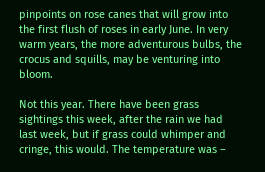pinpoints on rose canes that will grow into the first flush of roses in early June. In very warm years, the more adventurous bulbs, the crocus and squills, may be venturing into bloom.

Not this year. There have been grass sightings this week, after the rain we had last week, but if grass could whimper and cringe, this would. The temperature was –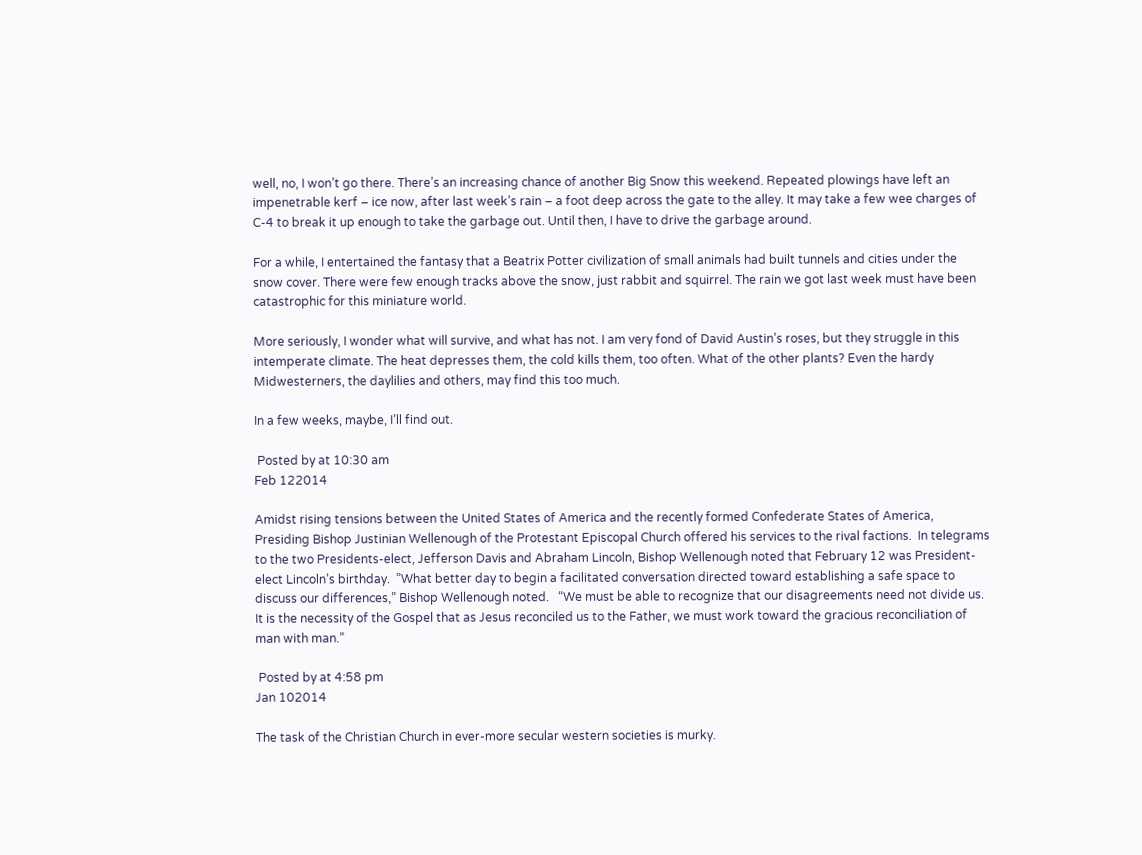well, no, I won’t go there. There’s an increasing chance of another Big Snow this weekend. Repeated plowings have left an impenetrable kerf – ice now, after last week’s rain – a foot deep across the gate to the alley. It may take a few wee charges of C-4 to break it up enough to take the garbage out. Until then, I have to drive the garbage around.

For a while, I entertained the fantasy that a Beatrix Potter civilization of small animals had built tunnels and cities under the snow cover. There were few enough tracks above the snow, just rabbit and squirrel. The rain we got last week must have been catastrophic for this miniature world.

More seriously, I wonder what will survive, and what has not. I am very fond of David Austin’s roses, but they struggle in this intemperate climate. The heat depresses them, the cold kills them, too often. What of the other plants? Even the hardy Midwesterners, the daylilies and others, may find this too much.

In a few weeks, maybe, I’ll find out.

 Posted by at 10:30 am
Feb 122014

Amidst rising tensions between the United States of America and the recently formed Confederate States of America, Presiding Bishop Justinian Wellenough of the Protestant Episcopal Church offered his services to the rival factions.  In telegrams to the two Presidents-elect, Jefferson Davis and Abraham Lincoln, Bishop Wellenough noted that February 12 was President-elect Lincoln’s birthday.  ”What better day to begin a facilitated conversation directed toward establishing a safe space to discuss our differences,” Bishop Wellenough noted.   “We must be able to recognize that our disagreements need not divide us.  It is the necessity of the Gospel that as Jesus reconciled us to the Father, we must work toward the gracious reconciliation of man with man.”

 Posted by at 4:58 pm
Jan 102014

The task of the Christian Church in ever-more secular western societies is murky.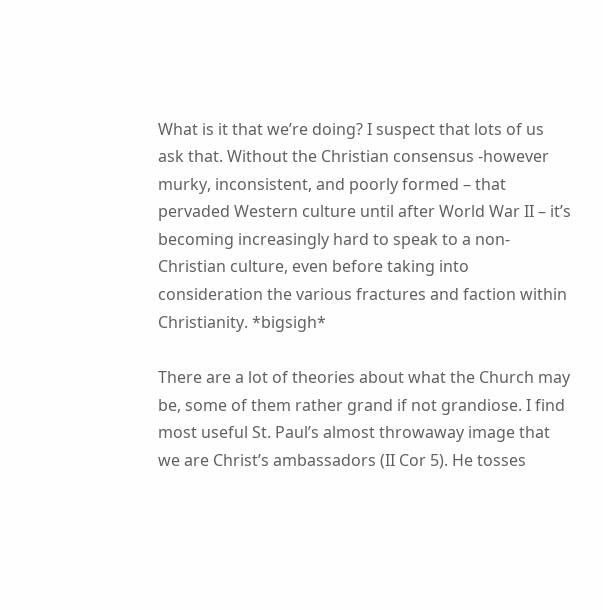What is it that we’re doing? I suspect that lots of us ask that. Without the Christian consensus -however murky, inconsistent, and poorly formed – that pervaded Western culture until after World War II – it’s becoming increasingly hard to speak to a non-Christian culture, even before taking into consideration the various fractures and faction within Christianity. *bigsigh*

There are a lot of theories about what the Church may be, some of them rather grand if not grandiose. I find most useful St. Paul’s almost throwaway image that we are Christ’s ambassadors (II Cor 5). He tosses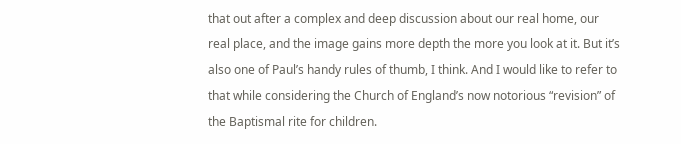that out after a complex and deep discussion about our real home, our real place, and the image gains more depth the more you look at it. But it’s also one of Paul’s handy rules of thumb, I think. And I would like to refer to that while considering the Church of England’s now notorious “revision” of the Baptismal rite for children.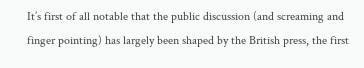It’s first of all notable that the public discussion (and screaming and finger pointing) has largely been shaped by the British press, the first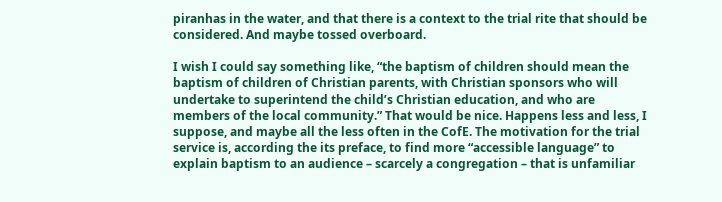piranhas in the water, and that there is a context to the trial rite that should be considered. And maybe tossed overboard.

I wish I could say something like, “the baptism of children should mean the baptism of children of Christian parents, with Christian sponsors who will undertake to superintend the child’s Christian education, and who are members of the local community.” That would be nice. Happens less and less, I suppose, and maybe all the less often in the CofE. The motivation for the trial service is, according the its preface, to find more “accessible language” to explain baptism to an audience – scarcely a congregation – that is unfamiliar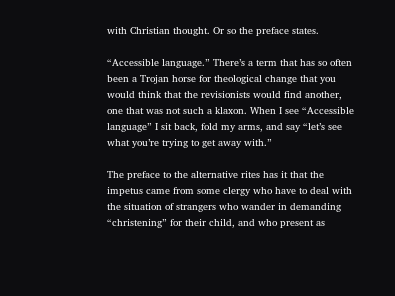with Christian thought. Or so the preface states.

“Accessible language.” There’s a term that has so often been a Trojan horse for theological change that you would think that the revisionists would find another, one that was not such a klaxon. When I see “Accessible language” I sit back, fold my arms, and say “let’s see what you’re trying to get away with.”

The preface to the alternative rites has it that the impetus came from some clergy who have to deal with the situation of strangers who wander in demanding “christening” for their child, and who present as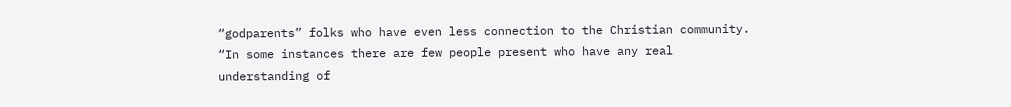“godparents” folks who have even less connection to the Christian community. “In some instances there are few people present who have any real understanding of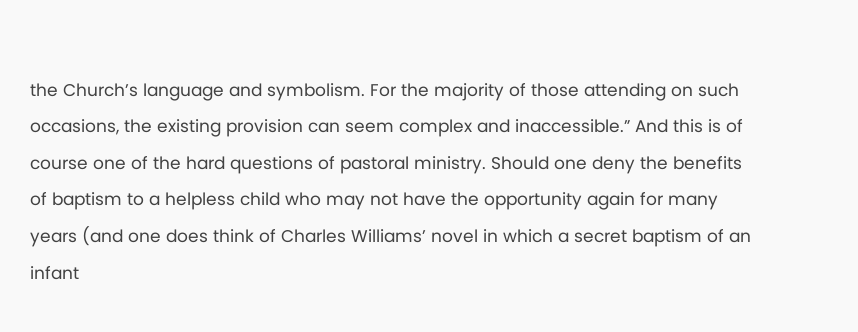the Church’s language and symbolism. For the majority of those attending on such occasions, the existing provision can seem complex and inaccessible.” And this is of course one of the hard questions of pastoral ministry. Should one deny the benefits of baptism to a helpless child who may not have the opportunity again for many years (and one does think of Charles Williams’ novel in which a secret baptism of an infant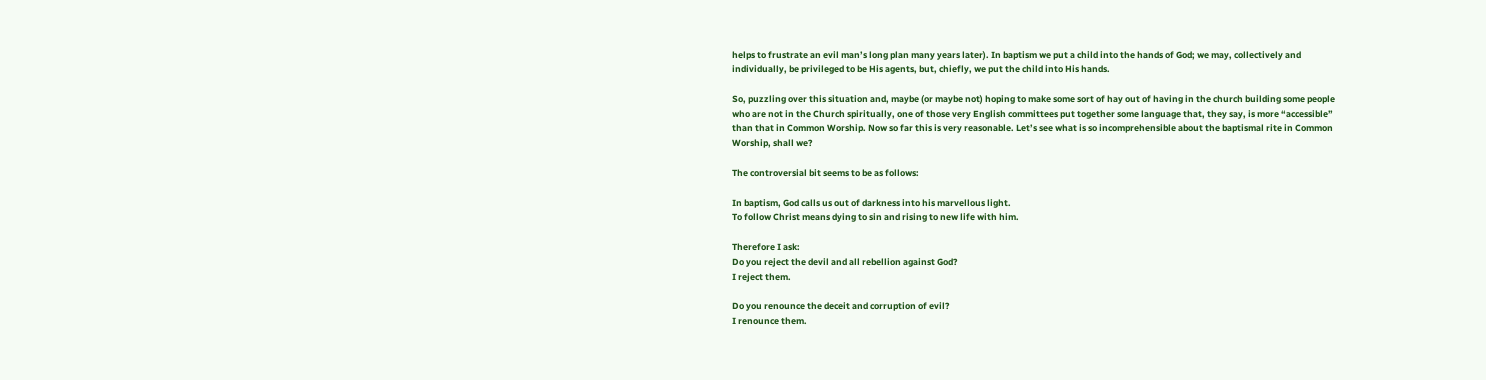helps to frustrate an evil man’s long plan many years later). In baptism we put a child into the hands of God; we may, collectively and individually, be privileged to be His agents, but, chiefly, we put the child into His hands.

So, puzzling over this situation and, maybe (or maybe not) hoping to make some sort of hay out of having in the church building some people who are not in the Church spiritually, one of those very English committees put together some language that, they say, is more “accessible” than that in Common Worship. Now so far this is very reasonable. Let’s see what is so incomprehensible about the baptismal rite in Common Worship, shall we?

The controversial bit seems to be as follows:

In baptism, God calls us out of darkness into his marvellous light.
To follow Christ means dying to sin and rising to new life with him.

Therefore I ask:
Do you reject the devil and all rebellion against God?
I reject them.

Do you renounce the deceit and corruption of evil?
I renounce them.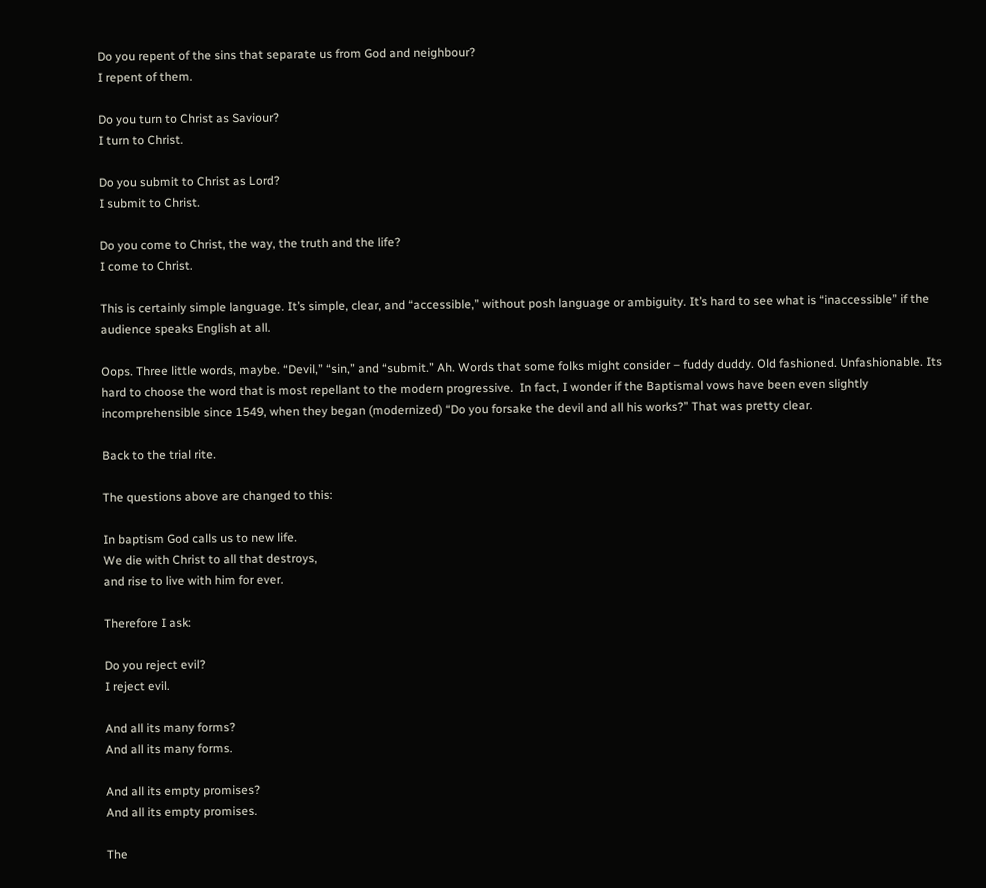Do you repent of the sins that separate us from God and neighbour?
I repent of them.

Do you turn to Christ as Saviour?
I turn to Christ.

Do you submit to Christ as Lord?
I submit to Christ.

Do you come to Christ, the way, the truth and the life?
I come to Christ.

This is certainly simple language. It’s simple, clear, and “accessible,” without posh language or ambiguity. It’s hard to see what is “inaccessible” if the audience speaks English at all.

Oops. Three little words, maybe. “Devil,” “sin,” and “submit.” Ah. Words that some folks might consider – fuddy duddy. Old fashioned. Unfashionable. Its hard to choose the word that is most repellant to the modern progressive.  In fact, I wonder if the Baptismal vows have been even slightly incomprehensible since 1549, when they began (modernized) “Do you forsake the devil and all his works?” That was pretty clear.

Back to the trial rite.

The questions above are changed to this:

In baptism God calls us to new life.
We die with Christ to all that destroys,
and rise to live with him for ever.

Therefore I ask:

Do you reject evil?
I reject evil.

And all its many forms?
And all its many forms.

And all its empty promises?
And all its empty promises.

The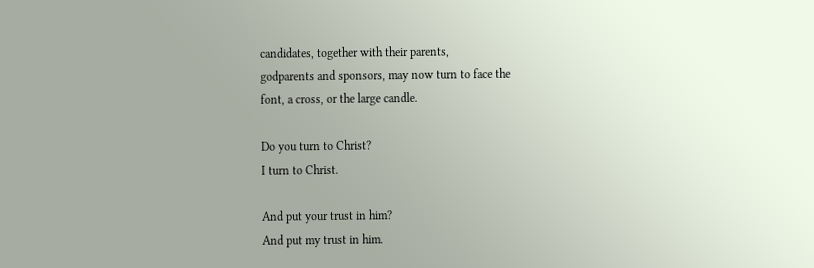candidates, together with their parents,
godparents and sponsors, may now turn to face the
font, a cross, or the large candle.

Do you turn to Christ?
I turn to Christ.

And put your trust in him?
And put my trust in him.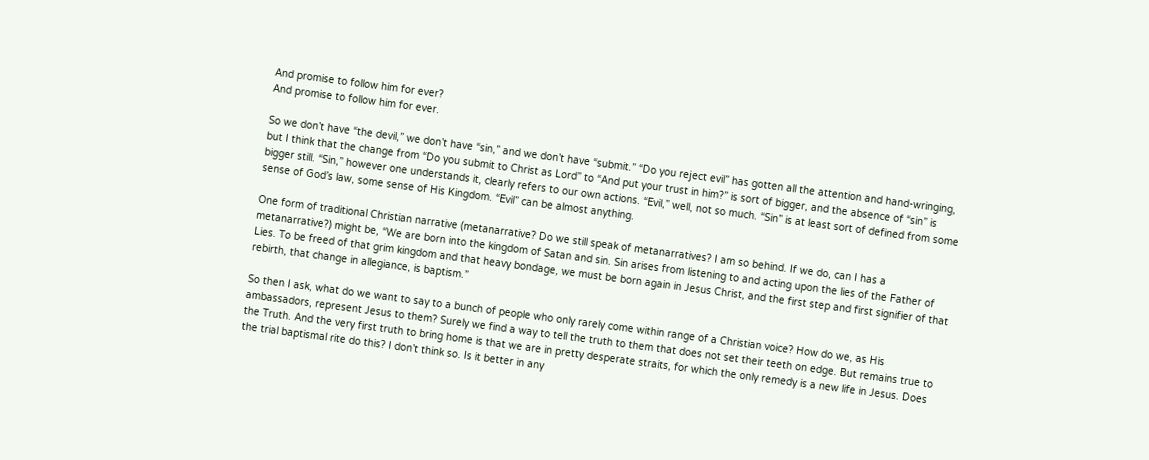And promise to follow him for ever?
And promise to follow him for ever.

So we don’t have “the devil,” we don’t have “sin,” and we don’t have “submit.” “Do you reject evil” has gotten all the attention and hand-wringing, but I think that the change from “Do you submit to Christ as Lord” to “And put your trust in him?” is sort of bigger, and the absence of “sin” is bigger still. “Sin,” however one understands it, clearly refers to our own actions. “Evil,” well, not so much. “Sin” is at least sort of defined from some sense of God’s law, some sense of His Kingdom. “Evil” can be almost anything.

One form of traditional Christian narrative (metanarrative? Do we still speak of metanarratives? I am so behind. If we do, can I has a metanarrative?) might be, “We are born into the kingdom of Satan and sin. Sin arises from listening to and acting upon the lies of the Father of Lies. To be freed of that grim kingdom and that heavy bondage, we must be born again in Jesus Christ, and the first step and first signifier of that rebirth, that change in allegiance, is baptism.”

So then I ask, what do we want to say to a bunch of people who only rarely come within range of a Christian voice? How do we, as His ambassadors, represent Jesus to them? Surely we find a way to tell the truth to them that does not set their teeth on edge. But remains true to the Truth. And the very first truth to bring home is that we are in pretty desperate straits, for which the only remedy is a new life in Jesus. Does the trial baptismal rite do this? I don’t think so. Is it better in any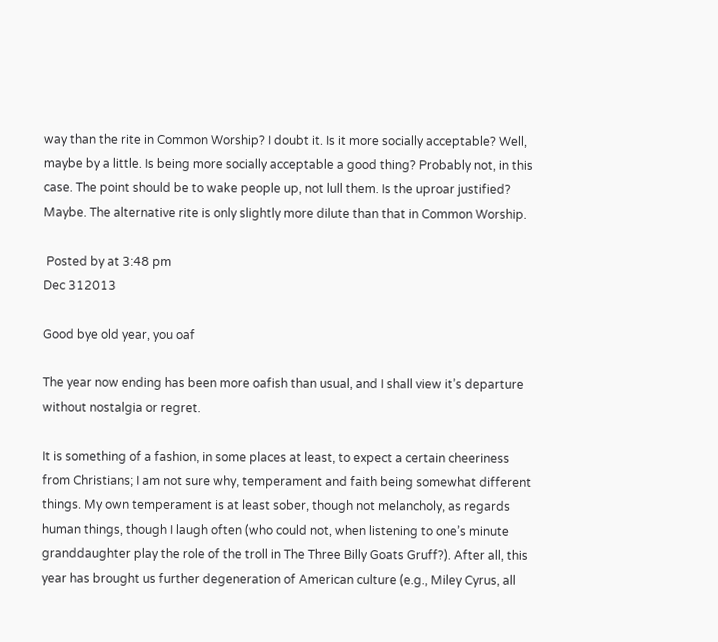way than the rite in Common Worship? I doubt it. Is it more socially acceptable? Well, maybe by a little. Is being more socially acceptable a good thing? Probably not, in this case. The point should be to wake people up, not lull them. Is the uproar justified? Maybe. The alternative rite is only slightly more dilute than that in Common Worship.

 Posted by at 3:48 pm
Dec 312013

Good bye old year, you oaf

The year now ending has been more oafish than usual, and I shall view it’s departure without nostalgia or regret.

It is something of a fashion, in some places at least, to expect a certain cheeriness from Christians; I am not sure why, temperament and faith being somewhat different things. My own temperament is at least sober, though not melancholy, as regards human things, though I laugh often (who could not, when listening to one’s minute granddaughter play the role of the troll in The Three Billy Goats Gruff?). After all, this year has brought us further degeneration of American culture (e.g., Miley Cyrus, all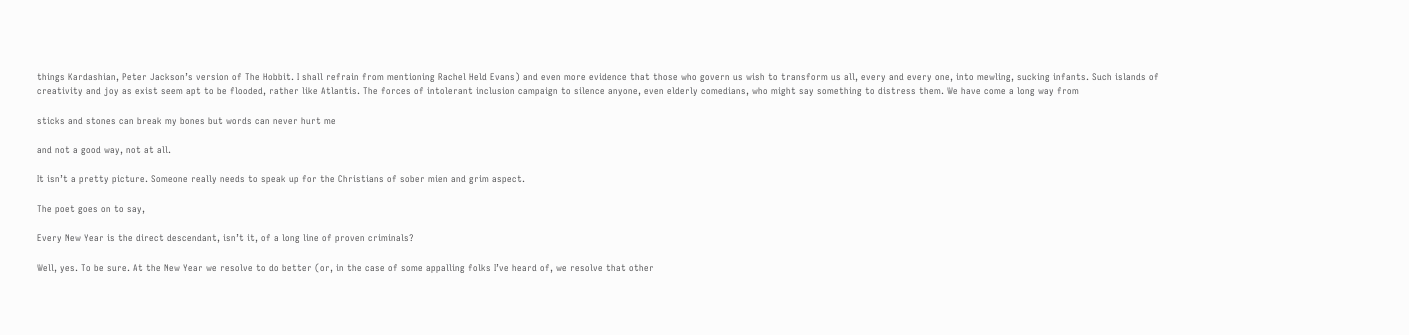things Kardashian, Peter Jackson’s version of The Hobbit. I shall refrain from mentioning Rachel Held Evans) and even more evidence that those who govern us wish to transform us all, every and every one, into mewling, sucking infants. Such islands of creativity and joy as exist seem apt to be flooded, rather like Atlantis. The forces of intolerant inclusion campaign to silence anyone, even elderly comedians, who might say something to distress them. We have come a long way from

sticks and stones can break my bones but words can never hurt me

and not a good way, not at all.

It isn’t a pretty picture. Someone really needs to speak up for the Christians of sober mien and grim aspect.

The poet goes on to say,

Every New Year is the direct descendant, isn’t it, of a long line of proven criminals?

Well, yes. To be sure. At the New Year we resolve to do better (or, in the case of some appalling folks I’ve heard of, we resolve that other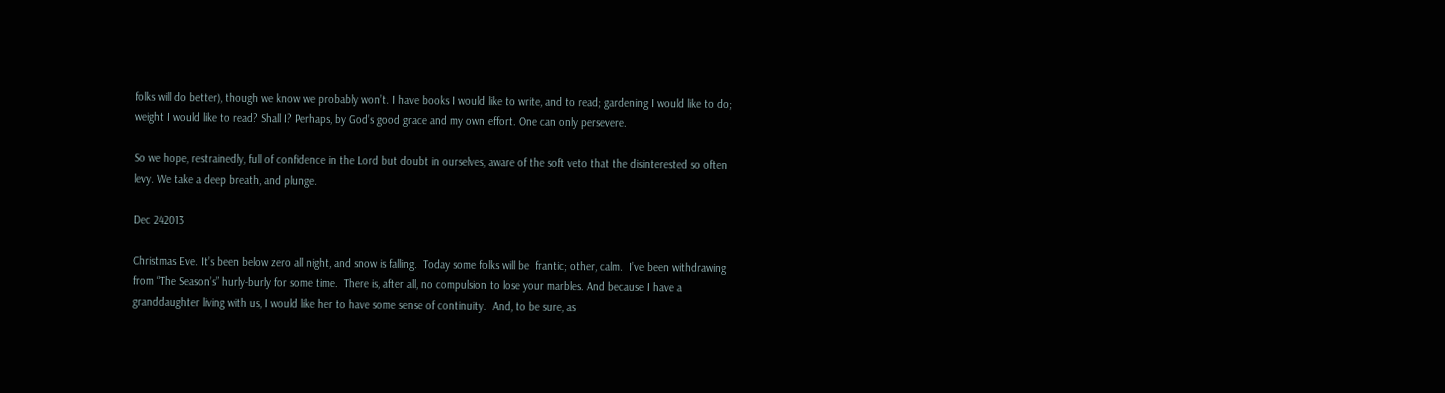folks will do better), though we know we probably won’t. I have books I would like to write, and to read; gardening I would like to do; weight I would like to read? Shall I? Perhaps, by God’s good grace and my own effort. One can only persevere.

So we hope, restrainedly, full of confidence in the Lord but doubt in ourselves, aware of the soft veto that the disinterested so often levy. We take a deep breath, and plunge.

Dec 242013

Christmas Eve. It’s been below zero all night, and snow is falling.  Today some folks will be  frantic; other, calm.  I’ve been withdrawing from “The Season’s” hurly-burly for some time.  There is, after all, no compulsion to lose your marbles. And because I have a granddaughter living with us, I would like her to have some sense of continuity.  And, to be sure, as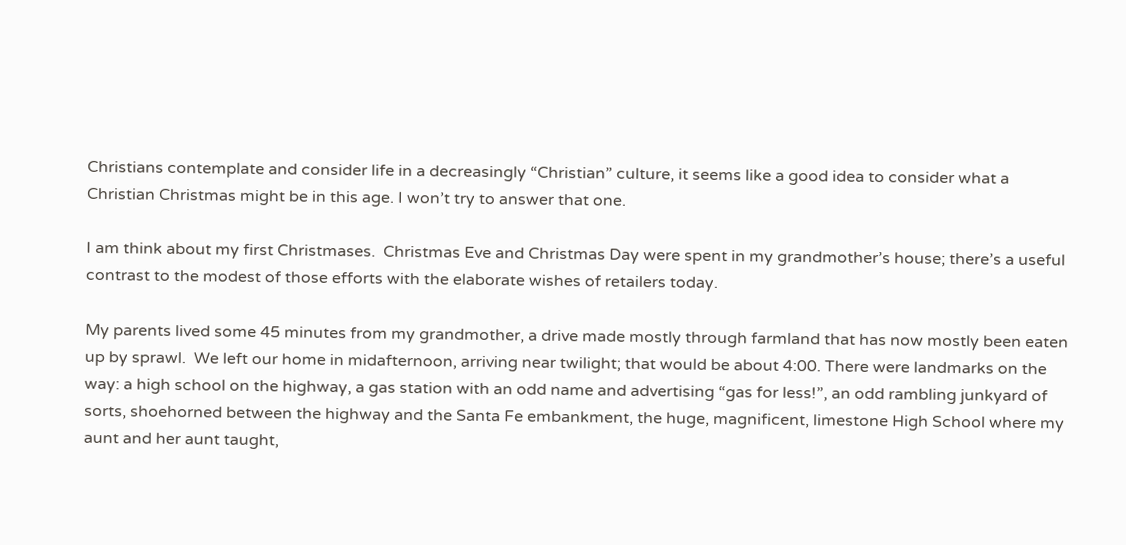Christians contemplate and consider life in a decreasingly “Christian” culture, it seems like a good idea to consider what a Christian Christmas might be in this age. I won’t try to answer that one.

I am think about my first Christmases.  Christmas Eve and Christmas Day were spent in my grandmother’s house; there’s a useful contrast to the modest of those efforts with the elaborate wishes of retailers today.

My parents lived some 45 minutes from my grandmother, a drive made mostly through farmland that has now mostly been eaten up by sprawl.  We left our home in midafternoon, arriving near twilight; that would be about 4:00. There were landmarks on the way: a high school on the highway, a gas station with an odd name and advertising “gas for less!”, an odd rambling junkyard of sorts, shoehorned between the highway and the Santa Fe embankment, the huge, magnificent, limestone High School where my aunt and her aunt taught,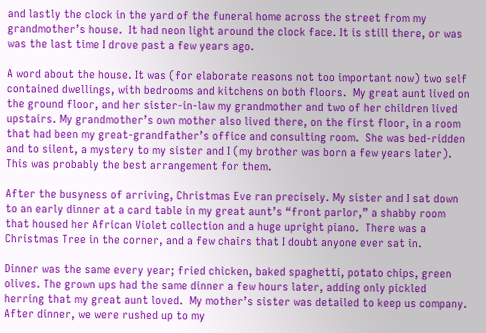and lastly the clock in the yard of the funeral home across the street from my grandmother’s house.  It had neon light around the clock face. It is still there, or was was the last time I drove past a few years ago.

A word about the house. It was (for elaborate reasons not too important now) two self contained dwellings, with bedrooms and kitchens on both floors.  My great aunt lived on the ground floor, and her sister-in-law my grandmother and two of her children lived upstairs. My grandmother’s own mother also lived there, on the first floor, in a room that had been my great-grandfather’s office and consulting room.  She was bed-ridden and to silent, a mystery to my sister and I (my brother was born a few years later).  This was probably the best arrangement for them.

After the busyness of arriving, Christmas Eve ran precisely. My sister and I sat down to an early dinner at a card table in my great aunt’s “front parlor,” a shabby room that housed her African Violet collection and a huge upright piano.  There was a Christmas Tree in the corner, and a few chairs that I doubt anyone ever sat in.

Dinner was the same every year; fried chicken, baked spaghetti, potato chips, green olives. The grown ups had the same dinner a few hours later, adding only pickled herring that my great aunt loved.  My mother’s sister was detailed to keep us company. After dinner, we were rushed up to my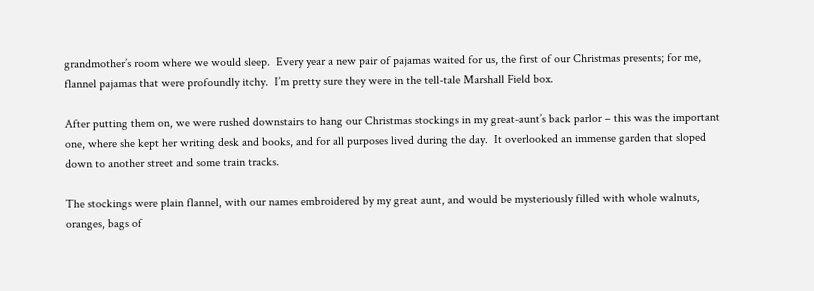grandmother’s room where we would sleep.  Every year a new pair of pajamas waited for us, the first of our Christmas presents; for me, flannel pajamas that were profoundly itchy.  I’m pretty sure they were in the tell-tale Marshall Field box.

After putting them on, we were rushed downstairs to hang our Christmas stockings in my great-aunt’s back parlor – this was the important one, where she kept her writing desk and books, and for all purposes lived during the day.  It overlooked an immense garden that sloped down to another street and some train tracks.

The stockings were plain flannel, with our names embroidered by my great aunt, and would be mysteriously filled with whole walnuts, oranges, bags of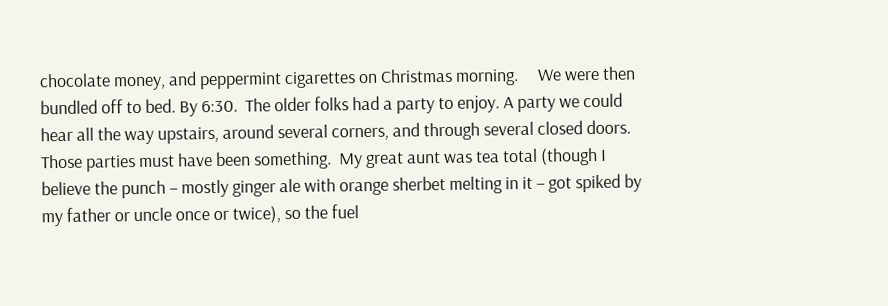chocolate money, and peppermint cigarettes on Christmas morning.     We were then bundled off to bed. By 6:30.  The older folks had a party to enjoy. A party we could hear all the way upstairs, around several corners, and through several closed doors.  Those parties must have been something.  My great aunt was tea total (though I believe the punch – mostly ginger ale with orange sherbet melting in it – got spiked by my father or uncle once or twice), so the fuel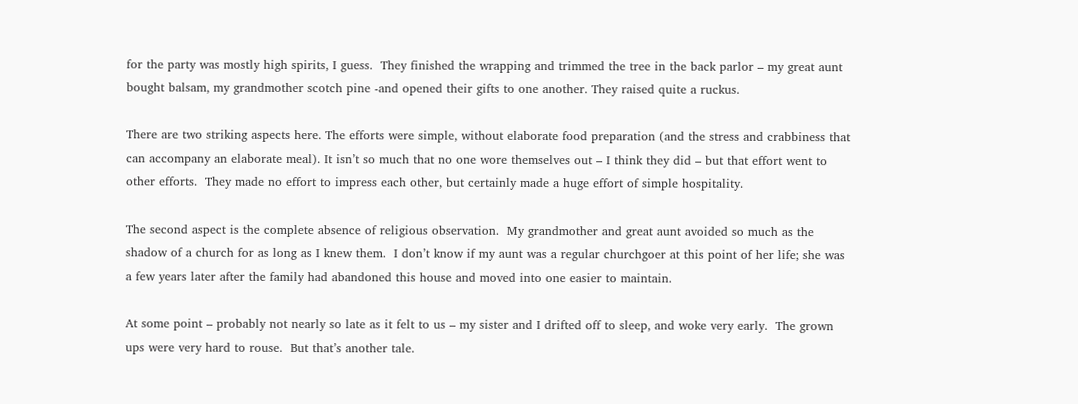for the party was mostly high spirits, I guess.  They finished the wrapping and trimmed the tree in the back parlor – my great aunt bought balsam, my grandmother scotch pine -and opened their gifts to one another. They raised quite a ruckus.

There are two striking aspects here. The efforts were simple, without elaborate food preparation (and the stress and crabbiness that can accompany an elaborate meal). It isn’t so much that no one wore themselves out – I think they did – but that effort went to other efforts.  They made no effort to impress each other, but certainly made a huge effort of simple hospitality.

The second aspect is the complete absence of religious observation.  My grandmother and great aunt avoided so much as the shadow of a church for as long as I knew them.  I don’t know if my aunt was a regular churchgoer at this point of her life; she was a few years later after the family had abandoned this house and moved into one easier to maintain.

At some point – probably not nearly so late as it felt to us – my sister and I drifted off to sleep, and woke very early.  The grown ups were very hard to rouse.  But that’s another tale.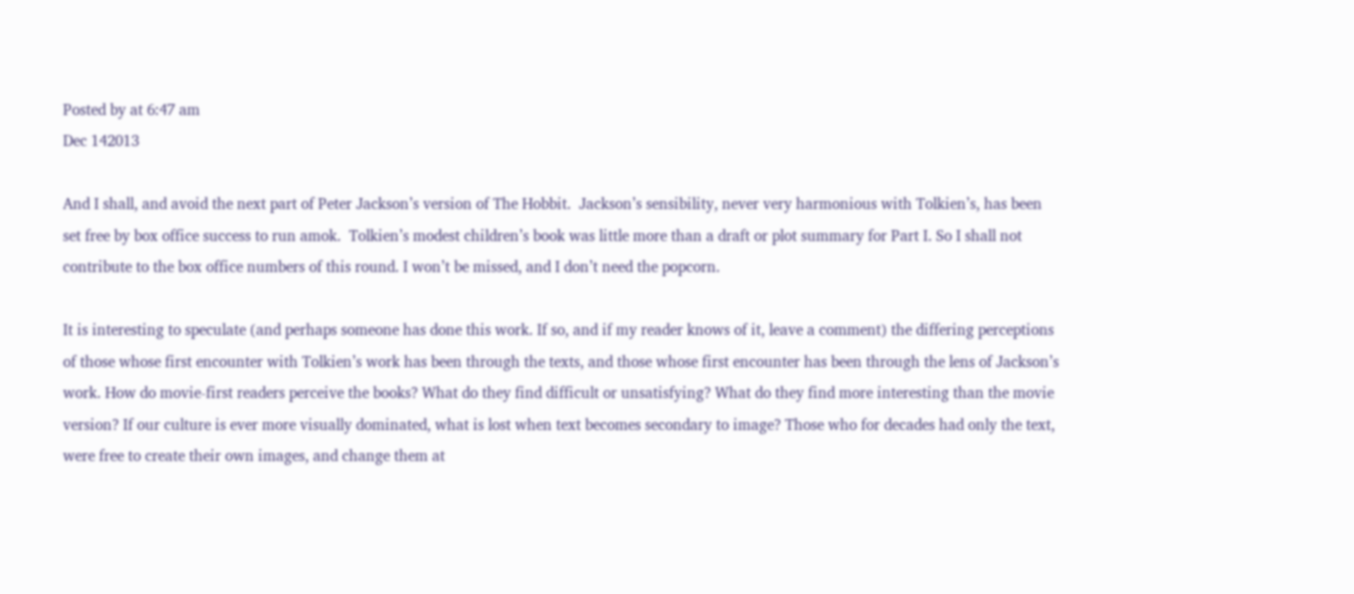Posted by at 6:47 am
Dec 142013

And I shall, and avoid the next part of Peter Jackson’s version of The Hobbit.  Jackson’s sensibility, never very harmonious with Tolkien’s, has been set free by box office success to run amok.  Tolkien’s modest children’s book was little more than a draft or plot summary for Part I. So I shall not contribute to the box office numbers of this round. I won’t be missed, and I don’t need the popcorn.

It is interesting to speculate (and perhaps someone has done this work. If so, and if my reader knows of it, leave a comment) the differing perceptions of those whose first encounter with Tolkien’s work has been through the texts, and those whose first encounter has been through the lens of Jackson’s work. How do movie-first readers perceive the books? What do they find difficult or unsatisfying? What do they find more interesting than the movie version? If our culture is ever more visually dominated, what is lost when text becomes secondary to image? Those who for decades had only the text, were free to create their own images, and change them at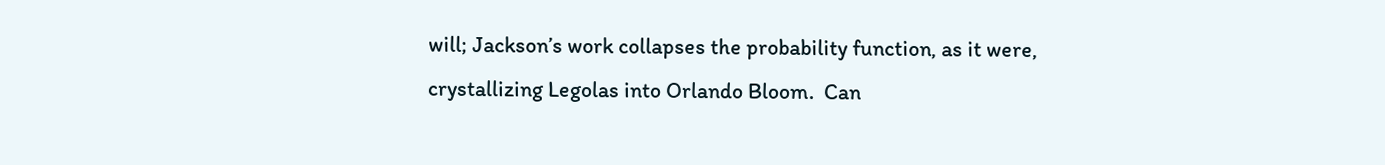will; Jackson’s work collapses the probability function, as it were, crystallizing Legolas into Orlando Bloom.  Can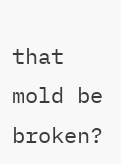that mold be broken?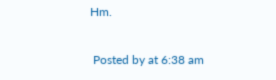Hm.

 Posted by at 6:38 am